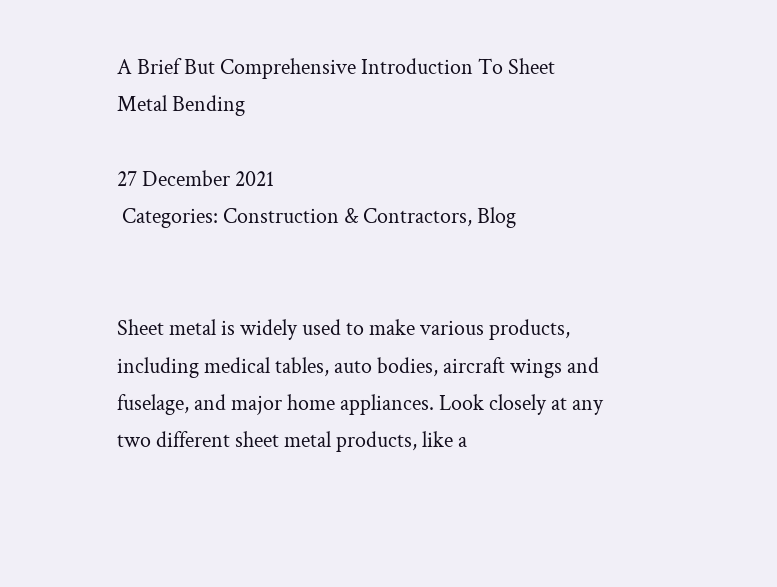A Brief But Comprehensive Introduction To Sheet Metal Bending

27 December 2021
 Categories: Construction & Contractors, Blog


Sheet metal is widely used to make various products, including medical tables, auto bodies, aircraft wings and fuselage, and major home appliances. Look closely at any two different sheet metal products, like a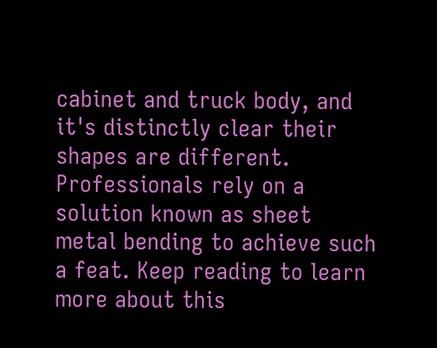cabinet and truck body, and it's distinctly clear their shapes are different. Professionals rely on a solution known as sheet metal bending to achieve such a feat. Keep reading to learn more about this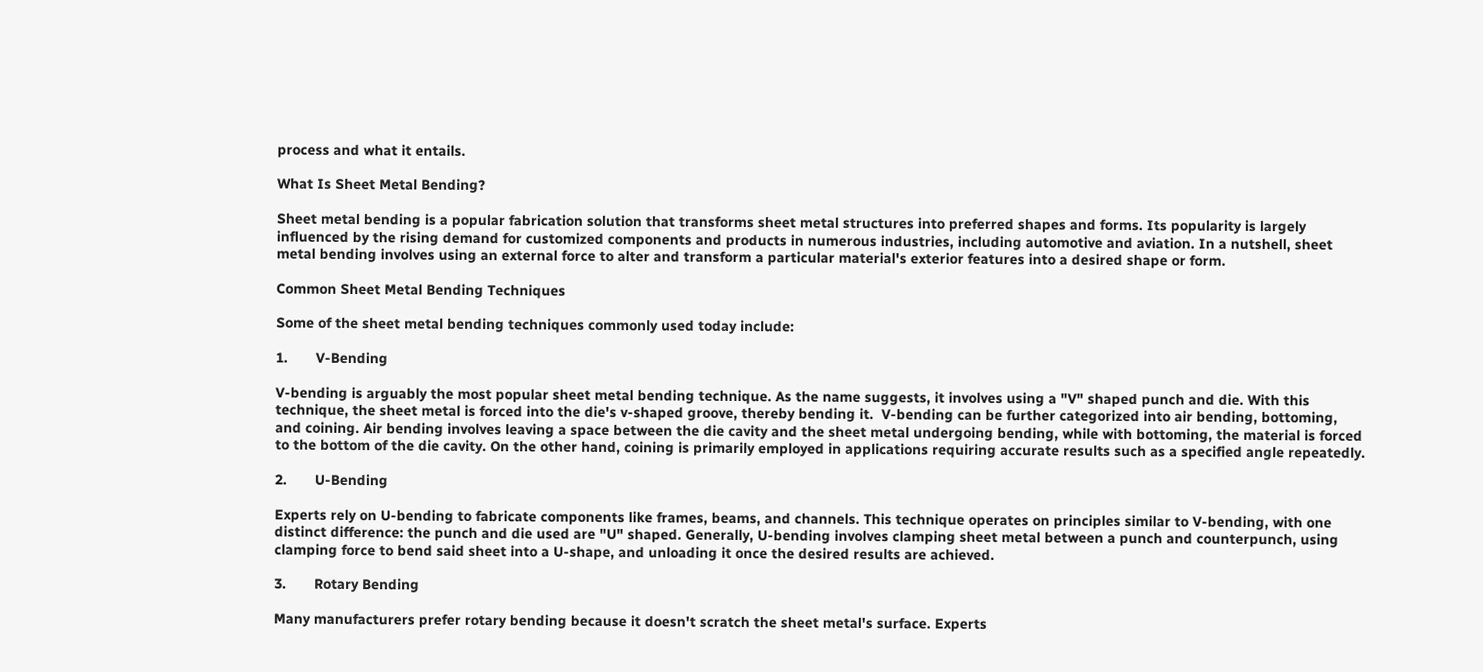process and what it entails.

What Is Sheet Metal Bending?

Sheet metal bending is a popular fabrication solution that transforms sheet metal structures into preferred shapes and forms. Its popularity is largely influenced by the rising demand for customized components and products in numerous industries, including automotive and aviation. In a nutshell, sheet metal bending involves using an external force to alter and transform a particular material's exterior features into a desired shape or form.

Common Sheet Metal Bending Techniques

Some of the sheet metal bending techniques commonly used today include:

1.       V-Bending

V-bending is arguably the most popular sheet metal bending technique. As the name suggests, it involves using a "V" shaped punch and die. With this technique, the sheet metal is forced into the die's v-shaped groove, thereby bending it.  V-bending can be further categorized into air bending, bottoming, and coining. Air bending involves leaving a space between the die cavity and the sheet metal undergoing bending, while with bottoming, the material is forced to the bottom of the die cavity. On the other hand, coining is primarily employed in applications requiring accurate results such as a specified angle repeatedly.

2.       U-Bending

Experts rely on U-bending to fabricate components like frames, beams, and channels. This technique operates on principles similar to V-bending, with one distinct difference: the punch and die used are "U" shaped. Generally, U-bending involves clamping sheet metal between a punch and counterpunch, using clamping force to bend said sheet into a U-shape, and unloading it once the desired results are achieved.

3.       Rotary Bending

Many manufacturers prefer rotary bending because it doesn't scratch the sheet metal's surface. Experts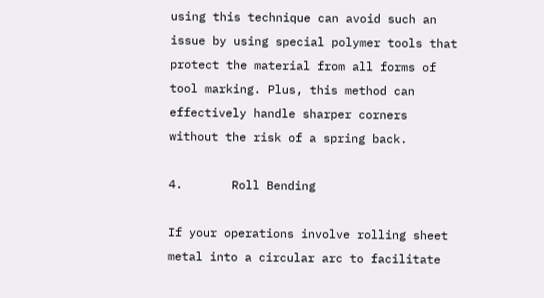using this technique can avoid such an issue by using special polymer tools that protect the material from all forms of tool marking. Plus, this method can effectively handle sharper corners without the risk of a spring back.

4.       Roll Bending

If your operations involve rolling sheet metal into a circular arc to facilitate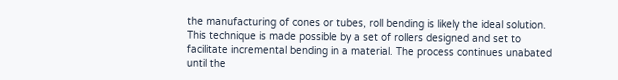the manufacturing of cones or tubes, roll bending is likely the ideal solution. This technique is made possible by a set of rollers designed and set to facilitate incremental bending in a material. The process continues unabated until the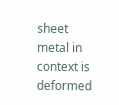sheet metal in context is deformed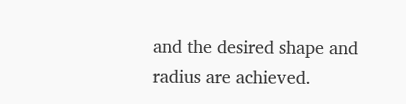and the desired shape and radius are achieved.